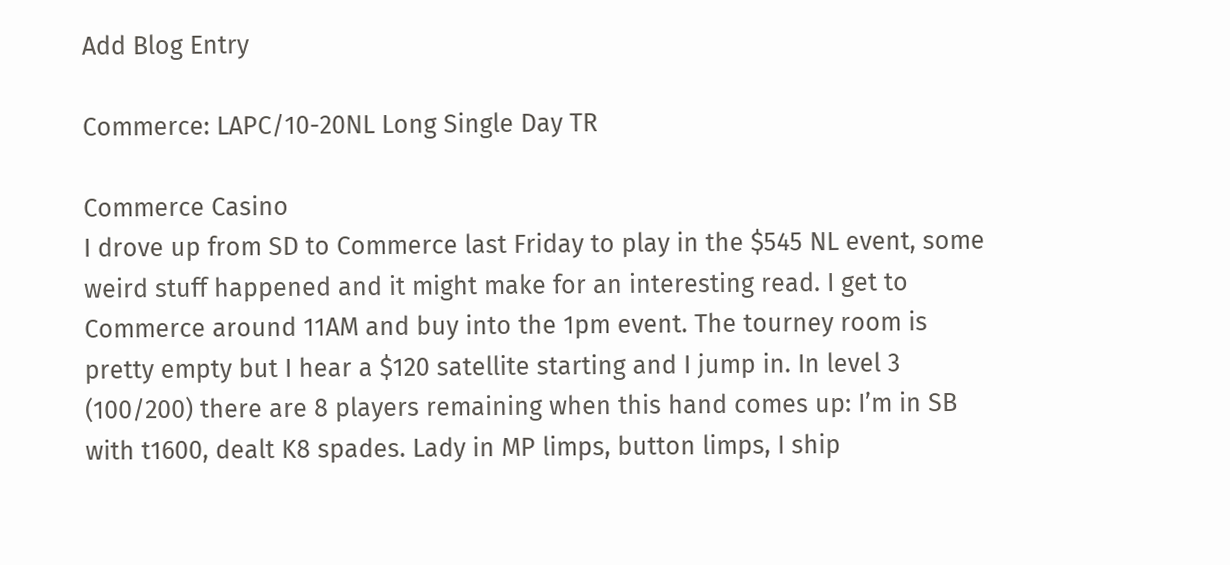Add Blog Entry

Commerce: LAPC/10-20NL Long Single Day TR

Commerce Casino
I drove up from SD to Commerce last Friday to play in the $545 NL event, some weird stuff happened and it might make for an interesting read. I get to Commerce around 11AM and buy into the 1pm event. The tourney room is pretty empty but I hear a $120 satellite starting and I jump in. In level 3 (100/200) there are 8 players remaining when this hand comes up: I’m in SB with t1600, dealt K8 spades. Lady in MP limps, button limps, I ship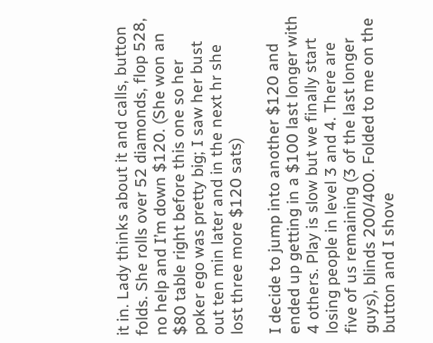it in. Lady thinks about it and calls, button folds. She rolls over 52 diamonds, flop 528, no help and I’m down $120. (She won an $80 table right before this one so her poker ego was pretty big; I saw her bust out ten min later and in the next hr she lost three more $120 sats)

I decide to jump into another $120 and ended up getting in a $100 last longer with 4 others. Play is slow but we finally start losing people in level 3 and 4. There are five of us remaining (3 of the last longer guys), blinds 200/400. Folded to me on the button and I shove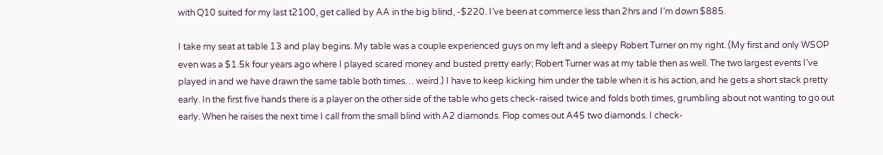with Q10 suited for my last t2100, get called by AA in the big blind, -$220. I’ve been at commerce less than 2hrs and I’m down $885.

I take my seat at table 13 and play begins. My table was a couple experienced guys on my left and a sleepy Robert Turner on my right. (My first and only WSOP even was a $1.5k four years ago where I played scared money and busted pretty early; Robert Turner was at my table then as well. The two largest events I’ve played in and we have drawn the same table both times… weird.) I have to keep kicking him under the table when it is his action, and he gets a short stack pretty early. In the first five hands there is a player on the other side of the table who gets check-raised twice and folds both times, grumbling about not wanting to go out early. When he raises the next time I call from the small blind with A2 diamonds. Flop comes out A45 two diamonds. I check-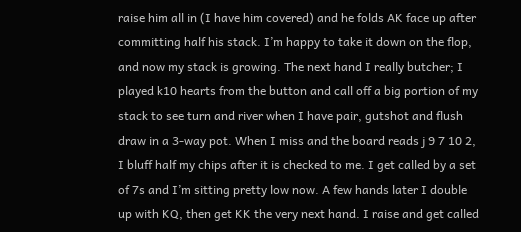raise him all in (I have him covered) and he folds AK face up after committing half his stack. I’m happy to take it down on the flop, and now my stack is growing. The next hand I really butcher; I played k10 hearts from the button and call off a big portion of my stack to see turn and river when I have pair, gutshot and flush draw in a 3-way pot. When I miss and the board reads j 9 7 10 2, I bluff half my chips after it is checked to me. I get called by a set of 7s and I’m sitting pretty low now. A few hands later I double up with KQ, then get KK the very next hand. I raise and get called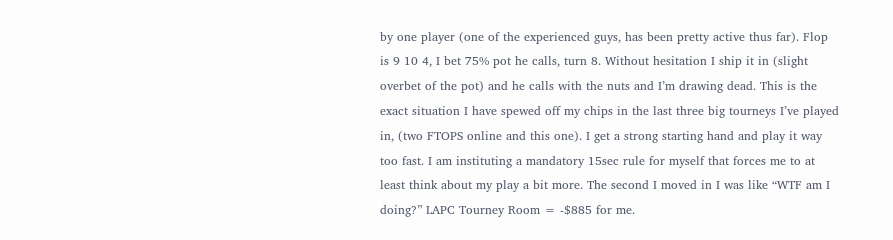by one player (one of the experienced guys, has been pretty active thus far). Flop is 9 10 4, I bet 75% pot he calls, turn 8. Without hesitation I ship it in (slight overbet of the pot) and he calls with the nuts and I’m drawing dead. This is the exact situation I have spewed off my chips in the last three big tourneys I’ve played in, (two FTOPS online and this one). I get a strong starting hand and play it way too fast. I am instituting a mandatory 15sec rule for myself that forces me to at least think about my play a bit more. The second I moved in I was like “WTF am I doing?” LAPC Tourney Room = -$885 for me.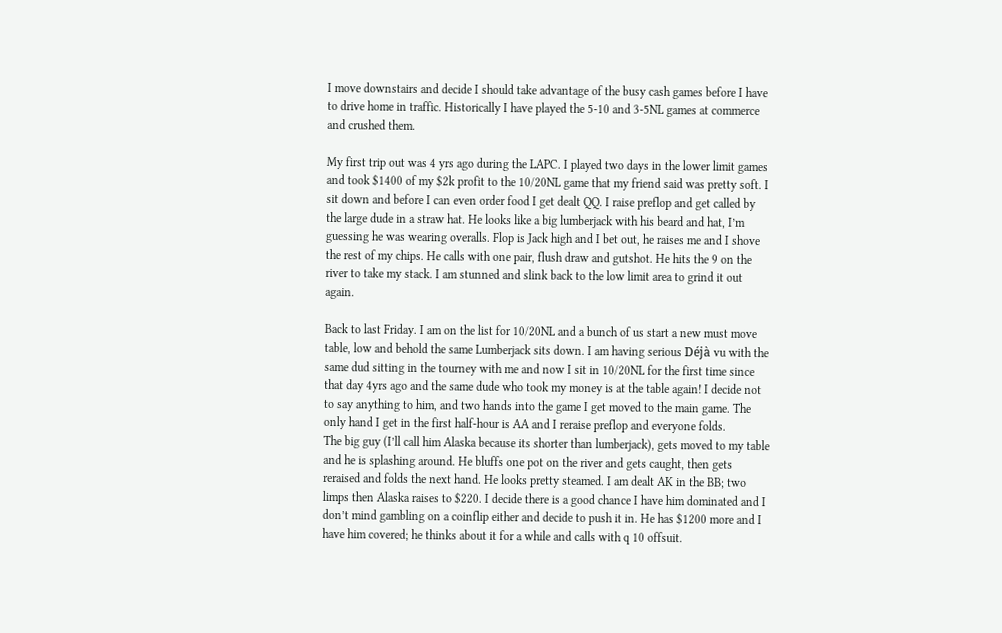I move downstairs and decide I should take advantage of the busy cash games before I have to drive home in traffic. Historically I have played the 5-10 and 3-5NL games at commerce and crushed them.

My first trip out was 4 yrs ago during the LAPC. I played two days in the lower limit games and took $1400 of my $2k profit to the 10/20NL game that my friend said was pretty soft. I sit down and before I can even order food I get dealt QQ. I raise preflop and get called by the large dude in a straw hat. He looks like a big lumberjack with his beard and hat, I’m guessing he was wearing overalls. Flop is Jack high and I bet out, he raises me and I shove the rest of my chips. He calls with one pair, flush draw and gutshot. He hits the 9 on the river to take my stack. I am stunned and slink back to the low limit area to grind it out again.

Back to last Friday. I am on the list for 10/20NL and a bunch of us start a new must move table, low and behold the same Lumberjack sits down. I am having serious Déjà vu with the same dud sitting in the tourney with me and now I sit in 10/20NL for the first time since that day 4yrs ago and the same dude who took my money is at the table again! I decide not to say anything to him, and two hands into the game I get moved to the main game. The only hand I get in the first half-hour is AA and I reraise preflop and everyone folds.
The big guy (I’ll call him Alaska because its shorter than lumberjack), gets moved to my table and he is splashing around. He bluffs one pot on the river and gets caught, then gets reraised and folds the next hand. He looks pretty steamed. I am dealt AK in the BB; two limps then Alaska raises to $220. I decide there is a good chance I have him dominated and I don’t mind gambling on a coinflip either and decide to push it in. He has $1200 more and I have him covered; he thinks about it for a while and calls with q 10 offsuit.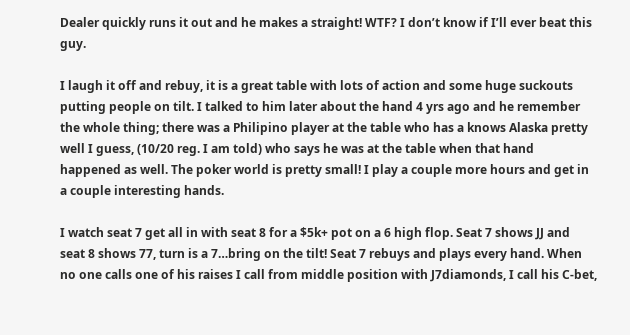Dealer quickly runs it out and he makes a straight! WTF? I don’t know if I’ll ever beat this guy.

I laugh it off and rebuy, it is a great table with lots of action and some huge suckouts putting people on tilt. I talked to him later about the hand 4 yrs ago and he remember the whole thing; there was a Philipino player at the table who has a knows Alaska pretty well I guess, (10/20 reg. I am told) who says he was at the table when that hand happened as well. The poker world is pretty small! I play a couple more hours and get in a couple interesting hands.

I watch seat 7 get all in with seat 8 for a $5k+ pot on a 6 high flop. Seat 7 shows JJ and seat 8 shows 77, turn is a 7…bring on the tilt! Seat 7 rebuys and plays every hand. When no one calls one of his raises I call from middle position with J7diamonds, I call his C-bet,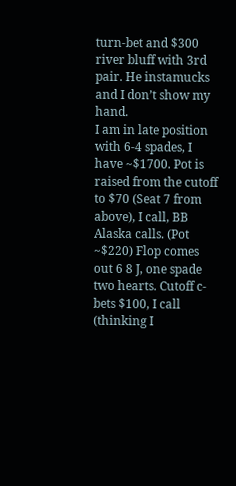turn-bet and $300 river bluff with 3rd pair. He instamucks and I don’t show my hand.
I am in late position with 6-4 spades, I have ~$1700. Pot is raised from the cutoff to $70 (Seat 7 from above), I call, BB Alaska calls. (Pot ~$220) Flop comes out 6 8 J, one spade two hearts. Cutoff c-bets $100, I call (thinking I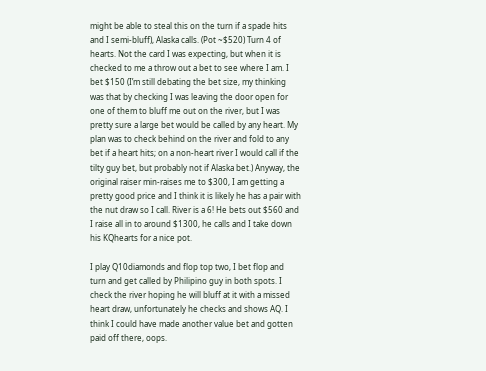might be able to steal this on the turn if a spade hits and I semi-bluff), Alaska calls. (Pot ~$520) Turn 4 of hearts. Not the card I was expecting, but when it is checked to me a throw out a bet to see where I am. I bet $150 (I’m still debating the bet size, my thinking was that by checking I was leaving the door open for one of them to bluff me out on the river, but I was pretty sure a large bet would be called by any heart. My plan was to check behind on the river and fold to any bet if a heart hits; on a non-heart river I would call if the tilty guy bet, but probably not if Alaska bet.) Anyway, the original raiser min-raises me to $300, I am getting a pretty good price and I think it is likely he has a pair with the nut draw so I call. River is a 6! He bets out $560 and I raise all in to around $1300, he calls and I take down his KQhearts for a nice pot.

I play Q10diamonds and flop top two, I bet flop and turn and get called by Philipino guy in both spots. I check the river hoping he will bluff at it with a missed heart draw, unfortunately he checks and shows AQ. I think I could have made another value bet and gotten paid off there, oops.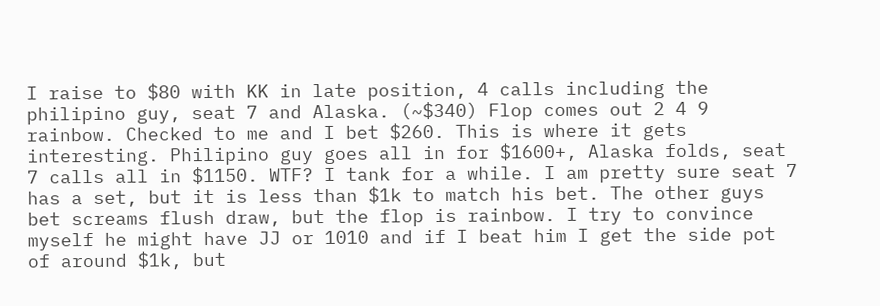I raise to $80 with KK in late position, 4 calls including the philipino guy, seat 7 and Alaska. (~$340) Flop comes out 2 4 9 rainbow. Checked to me and I bet $260. This is where it gets interesting. Philipino guy goes all in for $1600+, Alaska folds, seat 7 calls all in $1150. WTF? I tank for a while. I am pretty sure seat 7 has a set, but it is less than $1k to match his bet. The other guys bet screams flush draw, but the flop is rainbow. I try to convince myself he might have JJ or 1010 and if I beat him I get the side pot of around $1k, but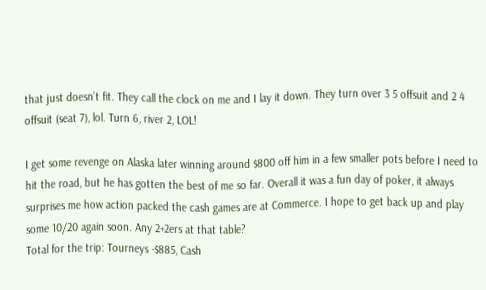that just doesn’t fit. They call the clock on me and I lay it down. They turn over 3 5 offsuit and 2 4 offsuit (seat 7), lol. Turn 6, river 2, LOL!

I get some revenge on Alaska later winning around $800 off him in a few smaller pots before I need to hit the road, but he has gotten the best of me so far. Overall it was a fun day of poker, it always surprises me how action packed the cash games are at Commerce. I hope to get back up and play some 10/20 again soon. Any 2+2ers at that table?
Total for the trip: Tourneys -$885, Cash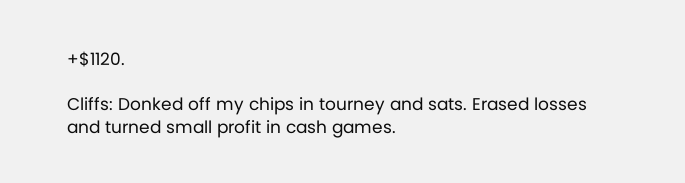+$1120.

Cliffs: Donked off my chips in tourney and sats. Erased losses and turned small profit in cash games.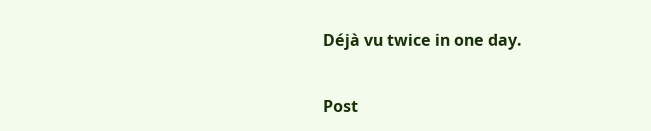Déjà vu twice in one day.


Post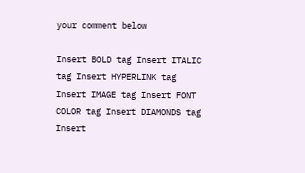your comment below

Insert BOLD tag Insert ITALIC tag Insert HYPERLINK tag Insert IMAGE tag Insert FONT COLOR tag Insert DIAMONDS tag Insert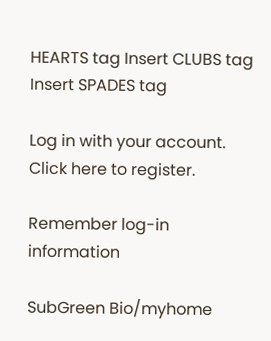HEARTS tag Insert CLUBS tag Insert SPADES tag

Log in with your account. Click here to register.

Remember log-in information

SubGreen Bio/myhome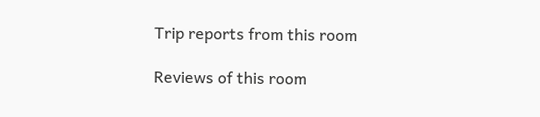Trip reports from this room

Reviews of this room